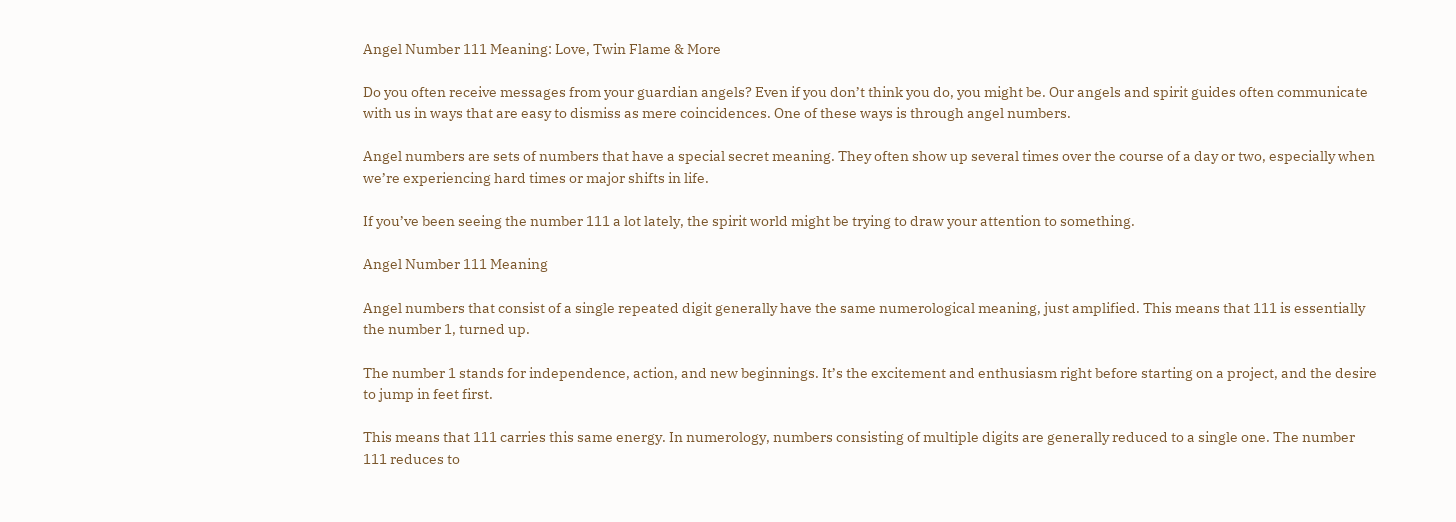Angel Number 111 Meaning: Love, Twin Flame & More

Do you often receive messages from your guardian angels? Even if you don’t think you do, you might be. Our angels and spirit guides often communicate with us in ways that are easy to dismiss as mere coincidences. One of these ways is through angel numbers.

Angel numbers are sets of numbers that have a special secret meaning. They often show up several times over the course of a day or two, especially when we’re experiencing hard times or major shifts in life.

If you’ve been seeing the number 111 a lot lately, the spirit world might be trying to draw your attention to something.

Angel Number 111 Meaning

Angel numbers that consist of a single repeated digit generally have the same numerological meaning, just amplified. This means that 111 is essentially the number 1, turned up.

The number 1 stands for independence, action, and new beginnings. It’s the excitement and enthusiasm right before starting on a project, and the desire to jump in feet first.

This means that 111 carries this same energy. In numerology, numbers consisting of multiple digits are generally reduced to a single one. The number 111 reduces to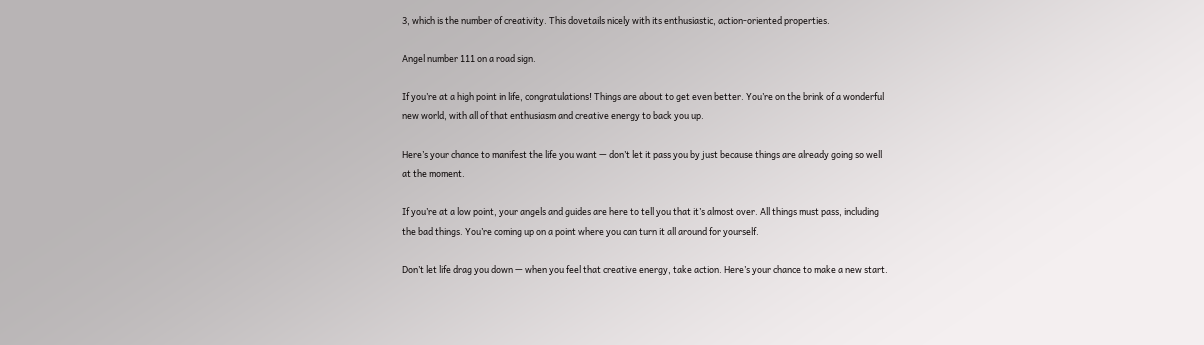3, which is the number of creativity. This dovetails nicely with its enthusiastic, action-oriented properties.

Angel number 111 on a road sign.

If you’re at a high point in life, congratulations! Things are about to get even better. You’re on the brink of a wonderful new world, with all of that enthusiasm and creative energy to back you up.

Here’s your chance to manifest the life you want — don’t let it pass you by just because things are already going so well at the moment.

If you’re at a low point, your angels and guides are here to tell you that it’s almost over. All things must pass, including the bad things. You’re coming up on a point where you can turn it all around for yourself.

Don’t let life drag you down — when you feel that creative energy, take action. Here’s your chance to make a new start.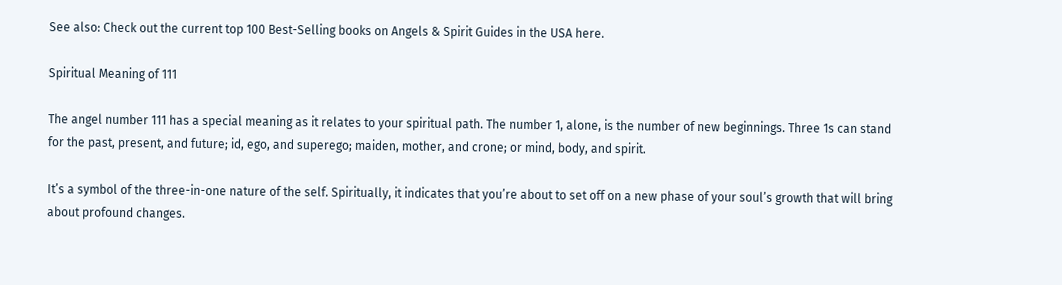See also: Check out the current top 100 Best-Selling books on Angels & Spirit Guides in the USA here.

Spiritual Meaning of 111

The angel number 111 has a special meaning as it relates to your spiritual path. The number 1, alone, is the number of new beginnings. Three 1s can stand for the past, present, and future; id, ego, and superego; maiden, mother, and crone; or mind, body, and spirit.

It’s a symbol of the three-in-one nature of the self. Spiritually, it indicates that you’re about to set off on a new phase of your soul’s growth that will bring about profound changes.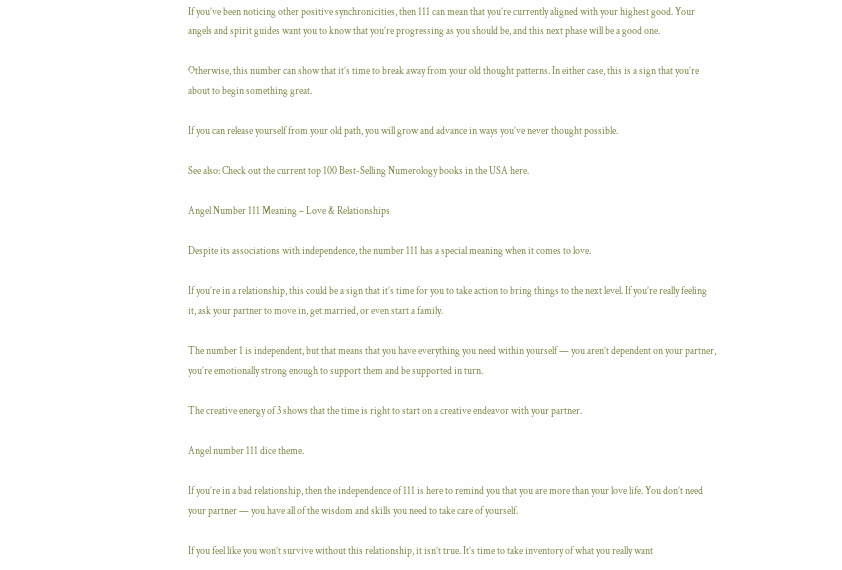If you’ve been noticing other positive synchronicities, then 111 can mean that you’re currently aligned with your highest good. Your angels and spirit guides want you to know that you’re progressing as you should be, and this next phase will be a good one.

Otherwise, this number can show that it’s time to break away from your old thought patterns. In either case, this is a sign that you’re about to begin something great.

If you can release yourself from your old path, you will grow and advance in ways you’ve never thought possible.

See also: Check out the current top 100 Best-Selling Numerology books in the USA here.

Angel Number 111 Meaning – Love & Relationships

Despite its associations with independence, the number 111 has a special meaning when it comes to love.

If you’re in a relationship, this could be a sign that it’s time for you to take action to bring things to the next level. If you’re really feeling it, ask your partner to move in, get married, or even start a family.

The number 1 is independent, but that means that you have everything you need within yourself — you aren’t dependent on your partner, you’re emotionally strong enough to support them and be supported in turn.

The creative energy of 3 shows that the time is right to start on a creative endeavor with your partner.

Angel number 111 dice theme.

If you’re in a bad relationship, then the independence of 111 is here to remind you that you are more than your love life. You don’t need your partner — you have all of the wisdom and skills you need to take care of yourself.

If you feel like you won’t survive without this relationship, it isn’t true. It’s time to take inventory of what you really want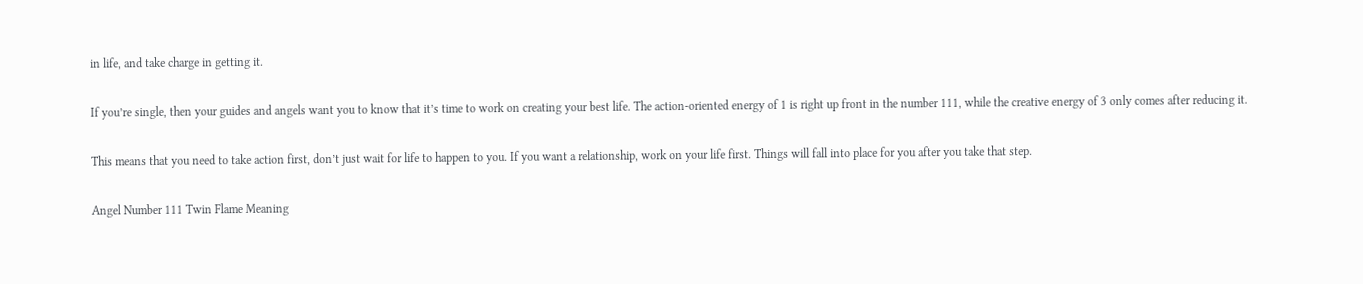in life, and take charge in getting it.

If you’re single, then your guides and angels want you to know that it’s time to work on creating your best life. The action-oriented energy of 1 is right up front in the number 111, while the creative energy of 3 only comes after reducing it.

This means that you need to take action first, don’t just wait for life to happen to you. If you want a relationship, work on your life first. Things will fall into place for you after you take that step.

Angel Number 111 Twin Flame Meaning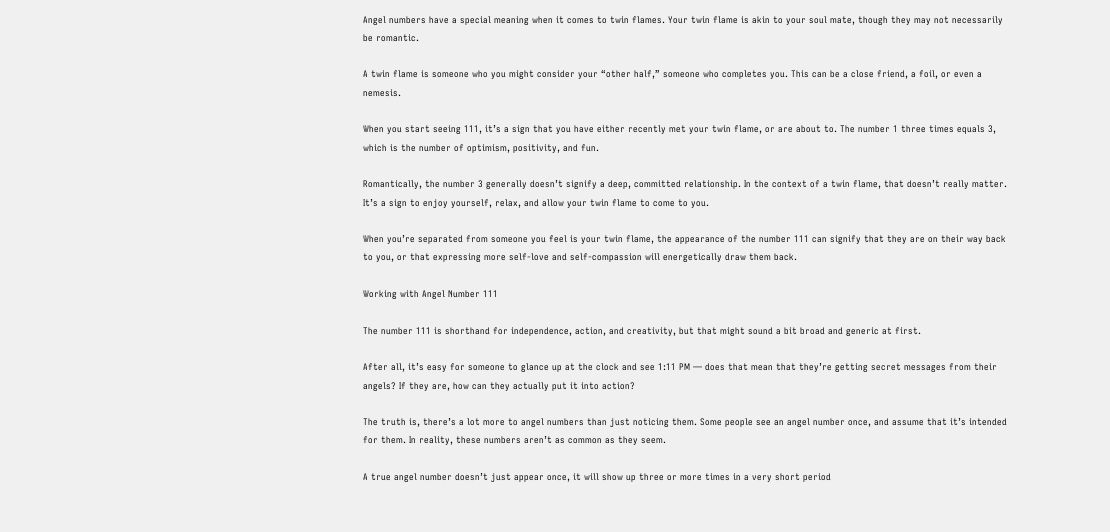Angel numbers have a special meaning when it comes to twin flames. Your twin flame is akin to your soul mate, though they may not necessarily be romantic.

A twin flame is someone who you might consider your “other half,” someone who completes you. This can be a close friend, a foil, or even a nemesis.

When you start seeing 111, it’s a sign that you have either recently met your twin flame, or are about to. The number 1 three times equals 3, which is the number of optimism, positivity, and fun.

Romantically, the number 3 generally doesn’t signify a deep, committed relationship. In the context of a twin flame, that doesn’t really matter. It’s a sign to enjoy yourself, relax, and allow your twin flame to come to you.

When you’re separated from someone you feel is your twin flame, the appearance of the number 111 can signify that they are on their way back to you, or that expressing more self-love and self-compassion will energetically draw them back.

Working with Angel Number 111

The number 111 is shorthand for independence, action, and creativity, but that might sound a bit broad and generic at first.

After all, it’s easy for someone to glance up at the clock and see 1:11 PM — does that mean that they’re getting secret messages from their angels? If they are, how can they actually put it into action?

The truth is, there’s a lot more to angel numbers than just noticing them. Some people see an angel number once, and assume that it’s intended for them. In reality, these numbers aren’t as common as they seem.

A true angel number doesn’t just appear once, it will show up three or more times in a very short period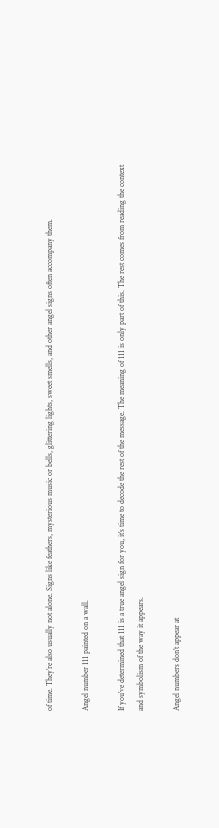of time. They’re also usually not alone. Signs like feathers, mysterious music or bells, glittering lights, sweet smells, and other angel signs often accompany them.

Angel number 111 painted on a wall.

If you’ve determined that 111 is a true angel sign for you, it’s time to decode the rest of the message. The meaning of 111 is only part of this. The rest comes from reading the context and symbolism of the way it appears.

Angel numbers don’t appear at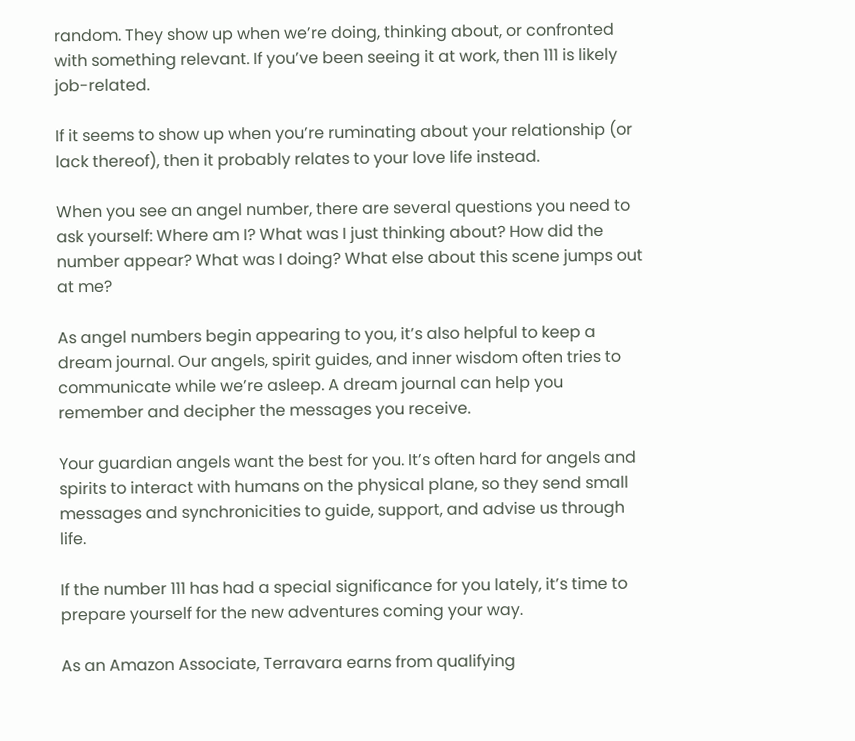random. They show up when we’re doing, thinking about, or confronted with something relevant. If you’ve been seeing it at work, then 111 is likely job-related.

If it seems to show up when you’re ruminating about your relationship (or lack thereof), then it probably relates to your love life instead.

When you see an angel number, there are several questions you need to ask yourself: Where am I? What was I just thinking about? How did the number appear? What was I doing? What else about this scene jumps out at me?

As angel numbers begin appearing to you, it’s also helpful to keep a dream journal. Our angels, spirit guides, and inner wisdom often tries to communicate while we’re asleep. A dream journal can help you remember and decipher the messages you receive.

Your guardian angels want the best for you. It’s often hard for angels and spirits to interact with humans on the physical plane, so they send small messages and synchronicities to guide, support, and advise us through life.

If the number 111 has had a special significance for you lately, it’s time to prepare yourself for the new adventures coming your way.

As an Amazon Associate, Terravara earns from qualifying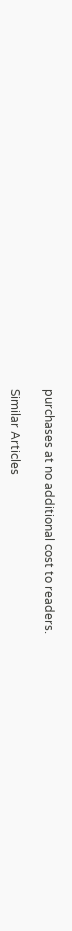purchases at no additional cost to readers.

Similar Articles